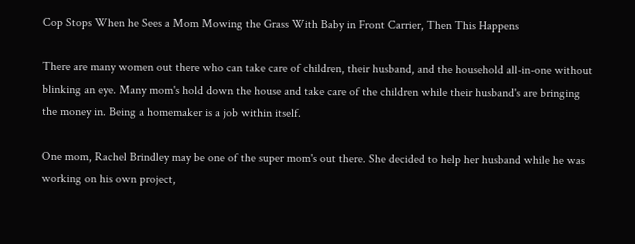Cop Stops When he Sees a Mom Mowing the Grass With Baby in Front Carrier, Then This Happens

There are many women out there who can take care of children, their husband, and the household all-in-one without blinking an eye. Many mom's hold down the house and take care of the children while their husband's are bringing the money in. Being a homemaker is a job within itself.

One mom, Rachel Brindley may be one of the super mom's out there. She decided to help her husband while he was working on his own project,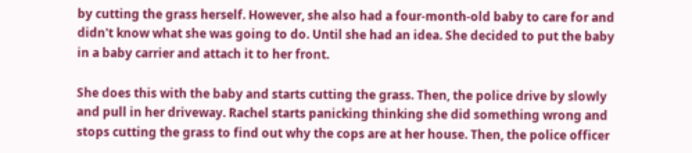by cutting the grass herself. However, she also had a four-month-old baby to care for and didn't know what she was going to do. Until she had an idea. She decided to put the baby in a baby carrier and attach it to her front.

She does this with the baby and starts cutting the grass. Then, the police drive by slowly and pull in her driveway. Rachel starts panicking thinking she did something wrong and stops cutting the grass to find out why the cops are at her house. Then, the police officer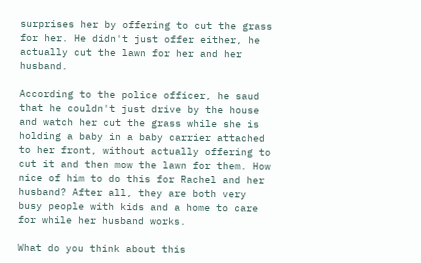surprises her by offering to cut the grass for her. He didn't just offer either, he actually cut the lawn for her and her husband.

According to the police officer, he saud that he couldn't just drive by the house and watch her cut the grass while she is holding a baby in a baby carrier attached to her front, without actually offering to cut it and then mow the lawn for them. How nice of him to do this for Rachel and her husband? After all, they are both very busy people with kids and a home to care for while her husband works.

What do you think about this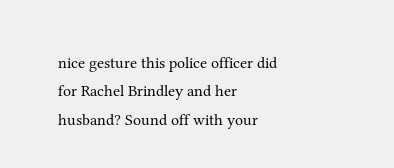nice gesture this police officer did for Rachel Brindley and her husband? Sound off with your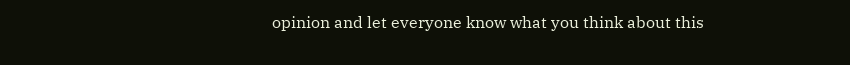opinion and let everyone know what you think about this